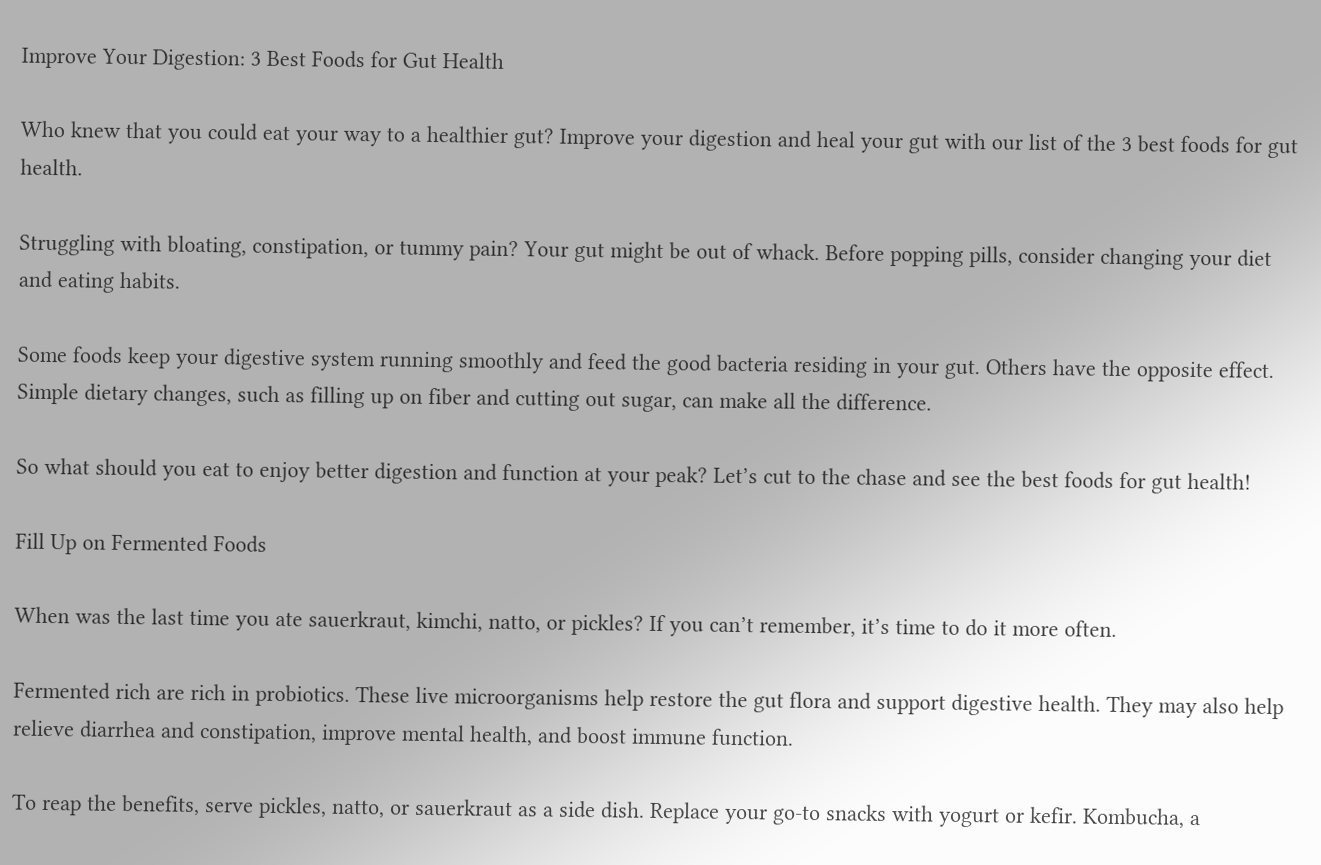Improve Your Digestion: 3 Best Foods for Gut Health

Who knew that you could eat your way to a healthier gut? Improve your digestion and heal your gut with our list of the 3 best foods for gut health.

Struggling with bloating, constipation, or tummy pain? Your gut might be out of whack. Before popping pills, consider changing your diet and eating habits.

Some foods keep your digestive system running smoothly and feed the good bacteria residing in your gut. Others have the opposite effect. Simple dietary changes, such as filling up on fiber and cutting out sugar, can make all the difference.

So what should you eat to enjoy better digestion and function at your peak? Let’s cut to the chase and see the best foods for gut health!

Fill Up on Fermented Foods

When was the last time you ate sauerkraut, kimchi, natto, or pickles? If you can’t remember, it’s time to do it more often.

Fermented rich are rich in probiotics. These live microorganisms help restore the gut flora and support digestive health. They may also help relieve diarrhea and constipation, improve mental health, and boost immune function.

To reap the benefits, serve pickles, natto, or sauerkraut as a side dish. Replace your go-to snacks with yogurt or kefir. Kombucha, a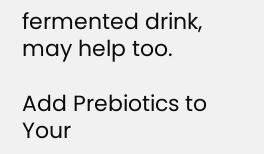fermented drink, may help too.

Add Prebiotics to Your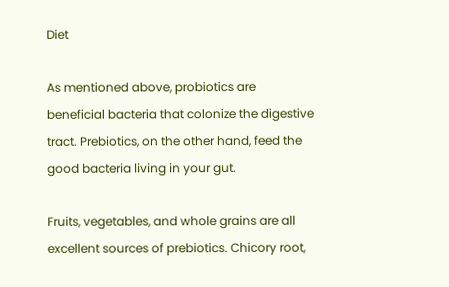Diet

As mentioned above, probiotics are beneficial bacteria that colonize the digestive tract. Prebiotics, on the other hand, feed the good bacteria living in your gut.

Fruits, vegetables, and whole grains are all excellent sources of prebiotics. Chicory root,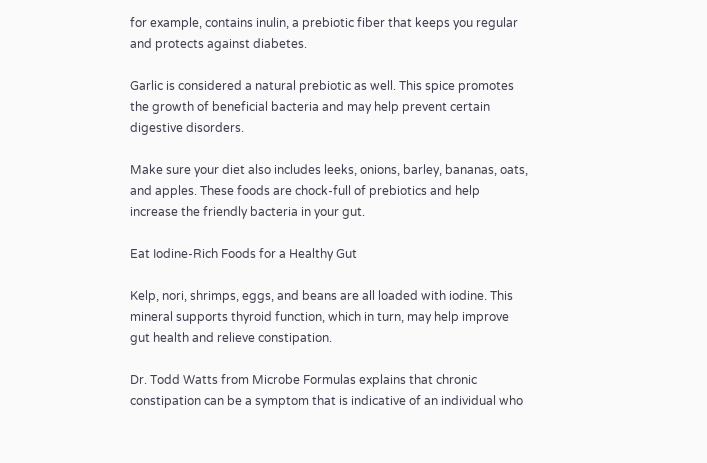for example, contains inulin, a prebiotic fiber that keeps you regular and protects against diabetes.

Garlic is considered a natural prebiotic as well. This spice promotes the growth of beneficial bacteria and may help prevent certain digestive disorders.

Make sure your diet also includes leeks, onions, barley, bananas, oats, and apples. These foods are chock-full of prebiotics and help increase the friendly bacteria in your gut.

Eat Iodine-Rich Foods for a Healthy Gut

Kelp, nori, shrimps, eggs, and beans are all loaded with iodine. This mineral supports thyroid function, which in turn, may help improve gut health and relieve constipation.

Dr. Todd Watts from Microbe Formulas explains that chronic constipation can be a symptom that is indicative of an individual who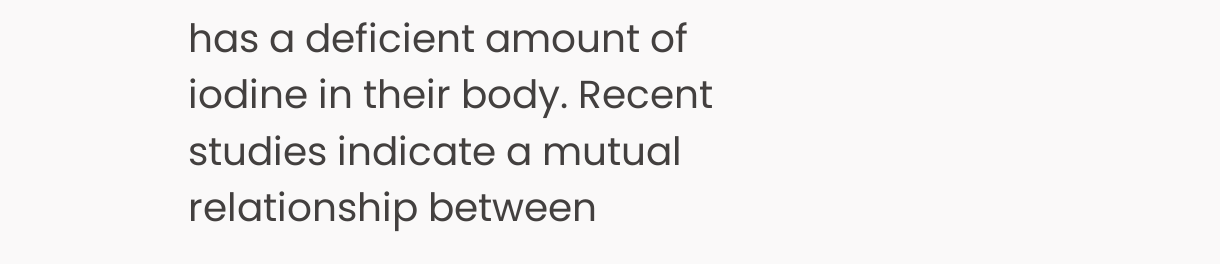has a deficient amount of iodine in their body. Recent studies indicate a mutual relationship between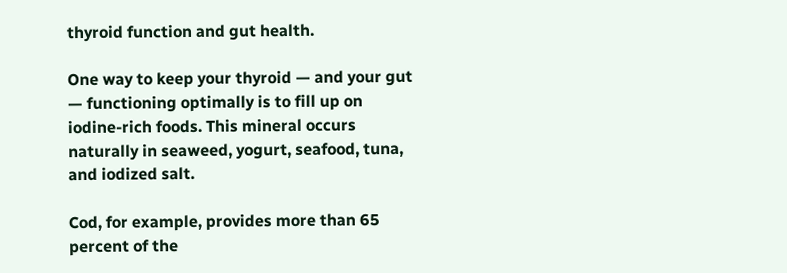thyroid function and gut health.

One way to keep your thyroid — and your gut — functioning optimally is to fill up on iodine-rich foods. This mineral occurs naturally in seaweed, yogurt, seafood, tuna, and iodized salt.

Cod, for example, provides more than 65 percent of the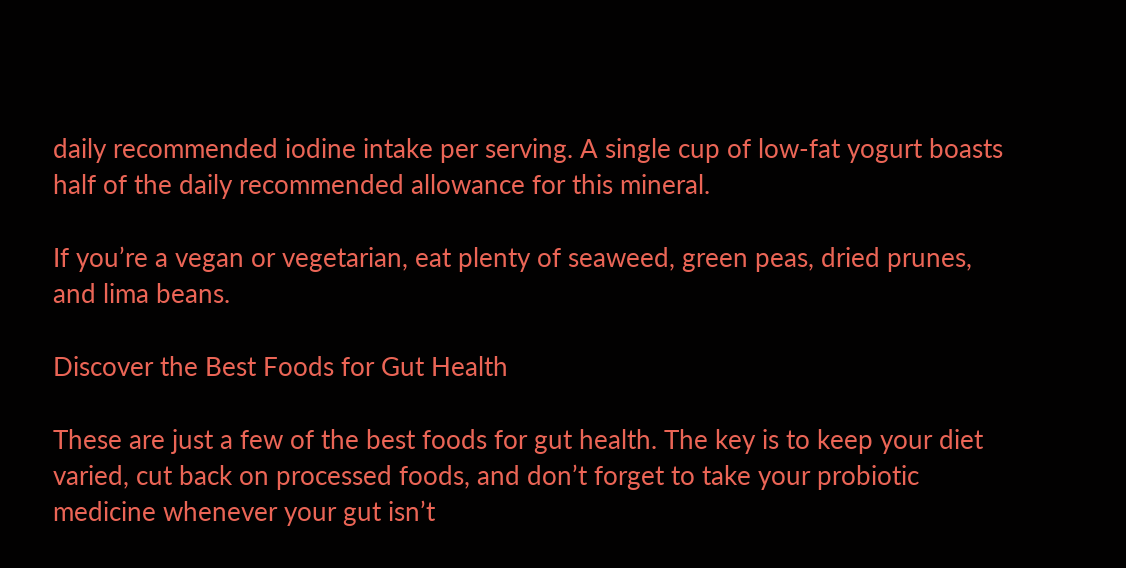daily recommended iodine intake per serving. A single cup of low-fat yogurt boasts half of the daily recommended allowance for this mineral.

If you’re a vegan or vegetarian, eat plenty of seaweed, green peas, dried prunes, and lima beans.

Discover the Best Foods for Gut Health

These are just a few of the best foods for gut health. The key is to keep your diet varied, cut back on processed foods, and don’t forget to take your probiotic medicine whenever your gut isn’t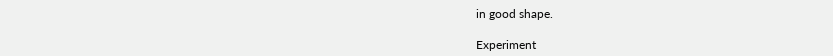in good shape.

Experiment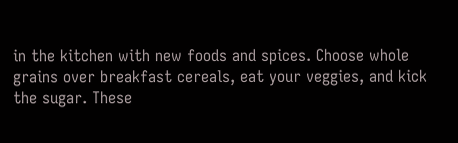in the kitchen with new foods and spices. Choose whole grains over breakfast cereals, eat your veggies, and kick the sugar. These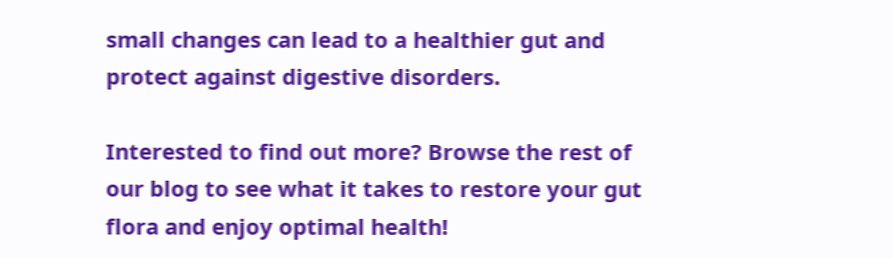small changes can lead to a healthier gut and protect against digestive disorders.

Interested to find out more? Browse the rest of our blog to see what it takes to restore your gut flora and enjoy optimal health!